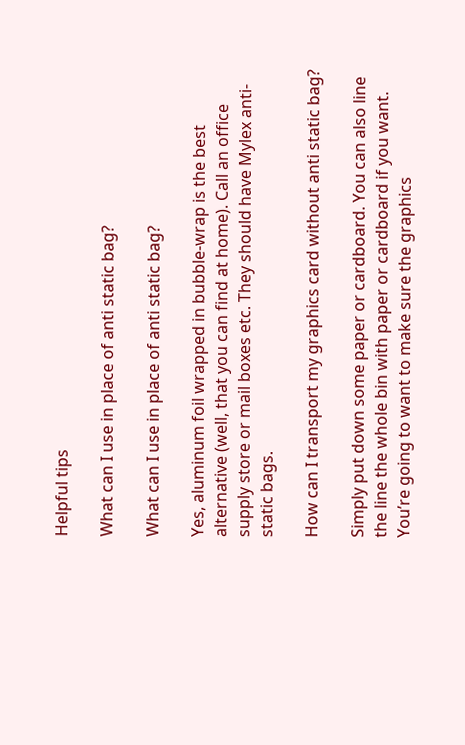Helpful tips

What can I use in place of anti static bag?

What can I use in place of anti static bag?

Yes, aluminum foil wrapped in bubble-wrap is the best alternative (well, that you can find at home). Call an office supply store or mail boxes etc. They should have Mylex anti-static bags.

How can I transport my graphics card without anti static bag?

Simply put down some paper or cardboard. You can also line the line the whole bin with paper or cardboard if you want. You’re going to want to make sure the graphics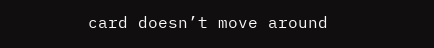card doesn’t move around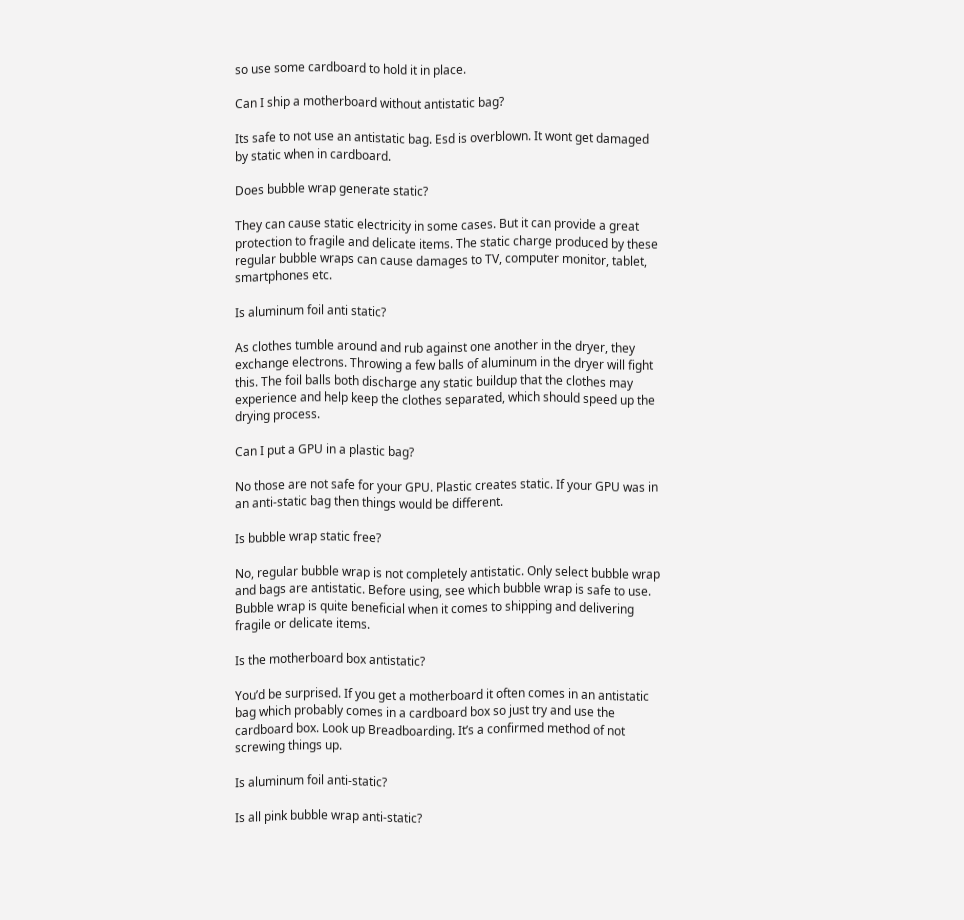so use some cardboard to hold it in place.

Can I ship a motherboard without antistatic bag?

Its safe to not use an antistatic bag. Esd is overblown. It wont get damaged by static when in cardboard.

Does bubble wrap generate static?

They can cause static electricity in some cases. But it can provide a great protection to fragile and delicate items. The static charge produced by these regular bubble wraps can cause damages to TV, computer monitor, tablet, smartphones etc.

Is aluminum foil anti static?

As clothes tumble around and rub against one another in the dryer, they exchange electrons. Throwing a few balls of aluminum in the dryer will fight this. The foil balls both discharge any static buildup that the clothes may experience and help keep the clothes separated, which should speed up the drying process.

Can I put a GPU in a plastic bag?

No those are not safe for your GPU. Plastic creates static. If your GPU was in an anti-static bag then things would be different.

Is bubble wrap static free?

No, regular bubble wrap is not completely antistatic. Only select bubble wrap and bags are antistatic. Before using, see which bubble wrap is safe to use. Bubble wrap is quite beneficial when it comes to shipping and delivering fragile or delicate items.

Is the motherboard box antistatic?

You’d be surprised. If you get a motherboard it often comes in an antistatic bag which probably comes in a cardboard box so just try and use the cardboard box. Look up Breadboarding. It’s a confirmed method of not screwing things up.

Is aluminum foil anti-static?

Is all pink bubble wrap anti-static?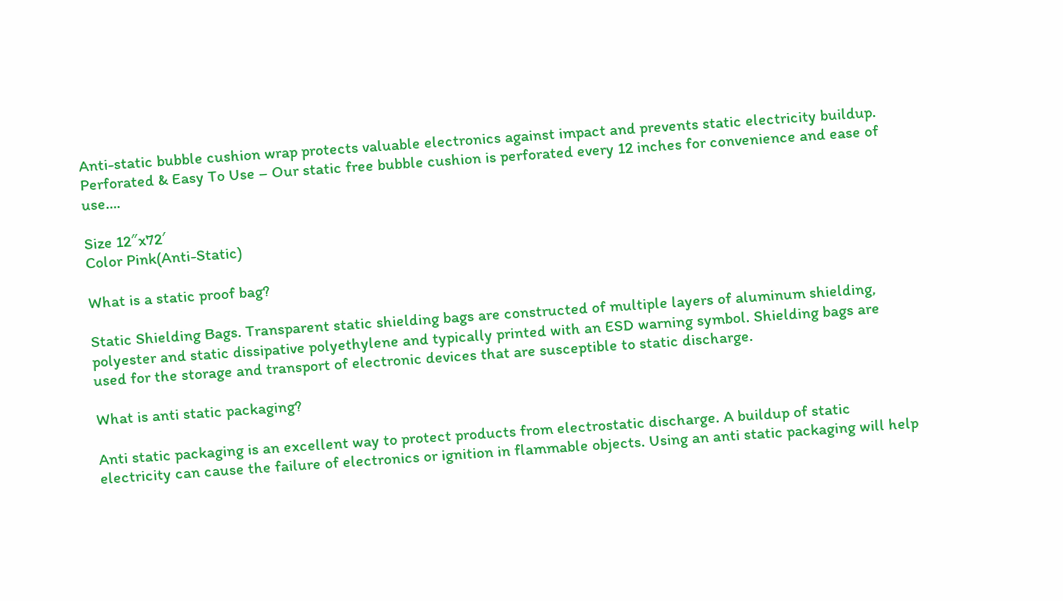Anti-static bubble cushion wrap protects valuable electronics against impact and prevents static electricity buildup.  Perforated & Easy To Use – Our static free bubble cushion is perforated every 12 inches for convenience and ease of use….

Size 12″x72′
Color Pink(Anti-Static)

What is a static proof bag?

Static Shielding Bags. Transparent static shielding bags are constructed of multiple layers of aluminum shielding, polyester and static dissipative polyethylene and typically printed with an ESD warning symbol. Shielding bags are used for the storage and transport of electronic devices that are susceptible to static discharge.

What is anti static packaging?

Anti static packaging is an excellent way to protect products from electrostatic discharge. A buildup of static electricity can cause the failure of electronics or ignition in flammable objects. Using an anti static packaging will help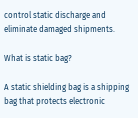control static discharge and eliminate damaged shipments.

What is static bag?

A static shielding bag is a shipping bag that protects electronic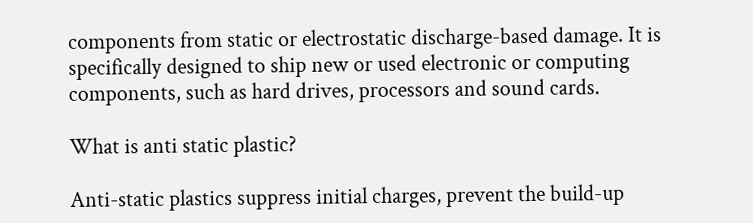components from static or electrostatic discharge-based damage. It is specifically designed to ship new or used electronic or computing components, such as hard drives, processors and sound cards.

What is anti static plastic?

Anti-static plastics suppress initial charges, prevent the build-up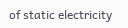of static electricity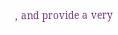, and provide a very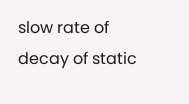slow rate of decay of static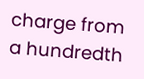charge from a hundredth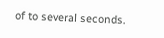of to several seconds.